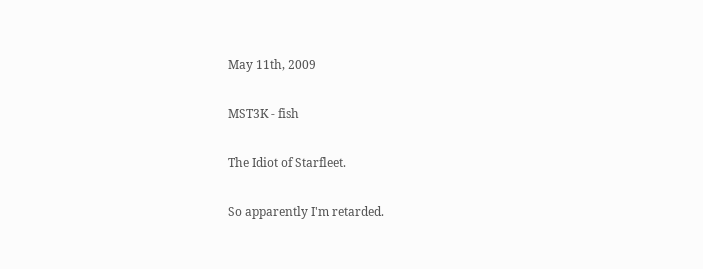May 11th, 2009

MST3K - fish

The Idiot of Starfleet.

So apparently I'm retarded.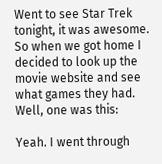Went to see Star Trek tonight, it was awesome. So when we got home I decided to look up the movie website and see what games they had. Well, one was this:

Yeah. I went through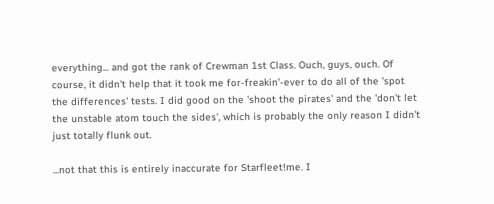everything... and got the rank of Crewman 1st Class. Ouch, guys, ouch. Of course, it didn't help that it took me for-freakin'-ever to do all of the 'spot the differences' tests. I did good on the 'shoot the pirates' and the 'don't let the unstable atom touch the sides', which is probably the only reason I didn't just totally flunk out.

...not that this is entirely inaccurate for Starfleet!me. I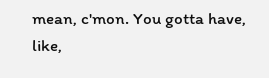mean, c'mon. You gotta have, like,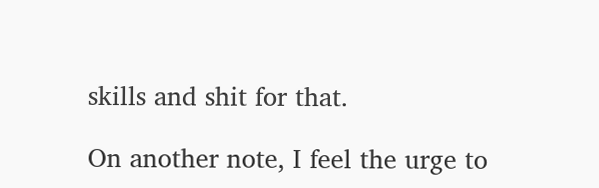skills and shit for that.

On another note, I feel the urge to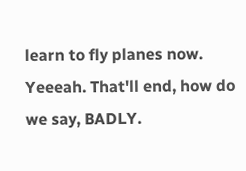learn to fly planes now. Yeeeah. That'll end, how do we say, BADLY.